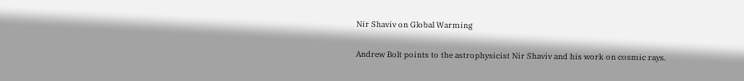Nir Shaviv on Global Warming

Andrew Bolt points to the astrophysicist Nir Shaviv and his work on cosmic rays.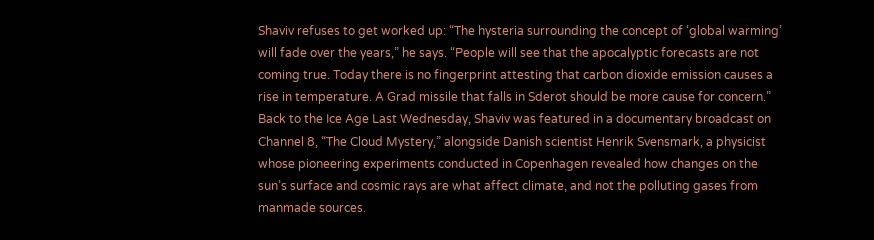Shaviv refuses to get worked up: “The hysteria surrounding the concept of ‘global warming’ will fade over the years,” he says. “People will see that the apocalyptic forecasts are not coming true. Today there is no fingerprint attesting that carbon dioxide emission causes a rise in temperature. A Grad missile that falls in Sderot should be more cause for concern.” Back to the Ice Age Last Wednesday, Shaviv was featured in a documentary broadcast on Channel 8, “The Cloud Mystery,” alongside Danish scientist Henrik Svensmark, a physicist whose pioneering experiments conducted in Copenhagen revealed how changes on the sun’s surface and cosmic rays are what affect climate, and not the polluting gases from manmade sources.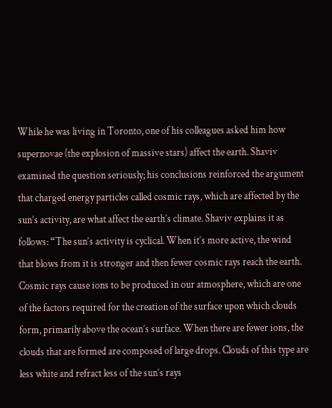While he was living in Toronto, one of his colleagues asked him how supernovae (the explosion of massive stars) affect the earth. Shaviv examined the question seriously; his conclusions reinforced the argument that charged energy particles called cosmic rays, which are affected by the sun’s activity, are what affect the earth’s climate. Shaviv explains it as follows: “The sun’s activity is cyclical. When it’s more active, the wind that blows from it is stronger and then fewer cosmic rays reach the earth. Cosmic rays cause ions to be produced in our atmosphere, which are one of the factors required for the creation of the surface upon which clouds form, primarily above the ocean’s surface. When there are fewer ions, the clouds that are formed are composed of large drops. Clouds of this type are less white and refract less of the sun’s rays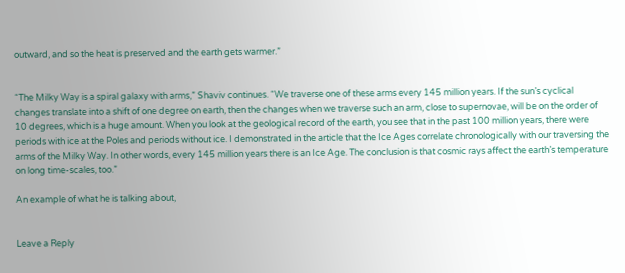outward, and so the heat is preserved and the earth gets warmer.”


“The Milky Way is a spiral galaxy with arms,” Shaviv continues. “We traverse one of these arms every 145 million years. If the sun’s cyclical changes translate into a shift of one degree on earth, then the changes when we traverse such an arm, close to supernovae, will be on the order of 10 degrees, which is a huge amount. When you look at the geological record of the earth, you see that in the past 100 million years, there were periods with ice at the Poles and periods without ice. I demonstrated in the article that the Ice Ages correlate chronologically with our traversing the arms of the Milky Way. In other words, every 145 million years there is an Ice Age. The conclusion is that cosmic rays affect the earth’s temperature on long time-scales, too.”

An example of what he is talking about,


Leave a Reply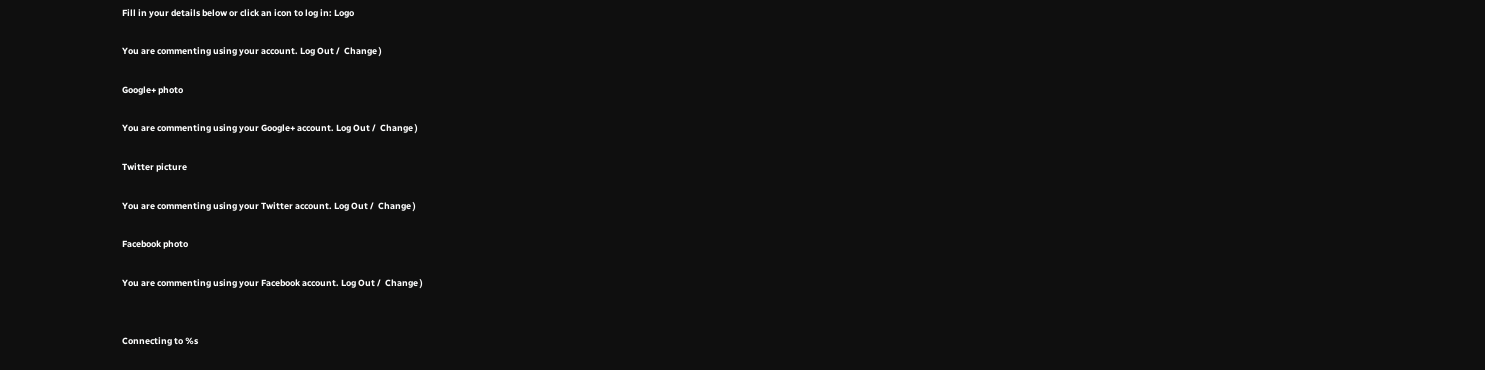Fill in your details below or click an icon to log in: Logo

You are commenting using your account. Log Out /  Change )

Google+ photo

You are commenting using your Google+ account. Log Out /  Change )

Twitter picture

You are commenting using your Twitter account. Log Out /  Change )

Facebook photo

You are commenting using your Facebook account. Log Out /  Change )


Connecting to %s